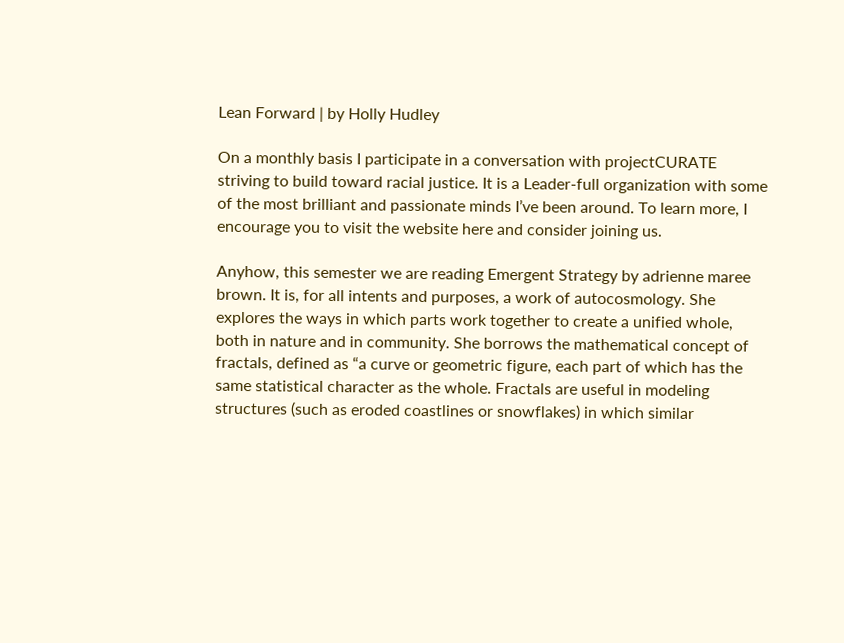Lean Forward | by Holly Hudley

On a monthly basis I participate in a conversation with projectCURATE striving to build toward racial justice. It is a Leader-full organization with some of the most brilliant and passionate minds I’ve been around. To learn more, I encourage you to visit the website here and consider joining us.

Anyhow, this semester we are reading Emergent Strategy by adrienne maree brown. It is, for all intents and purposes, a work of autocosmology. She explores the ways in which parts work together to create a unified whole, both in nature and in community. She borrows the mathematical concept of fractals, defined as “a curve or geometric figure, each part of which has the same statistical character as the whole. Fractals are useful in modeling structures (such as eroded coastlines or snowflakes) in which similar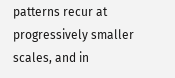patterns recur at progressively smaller scales, and in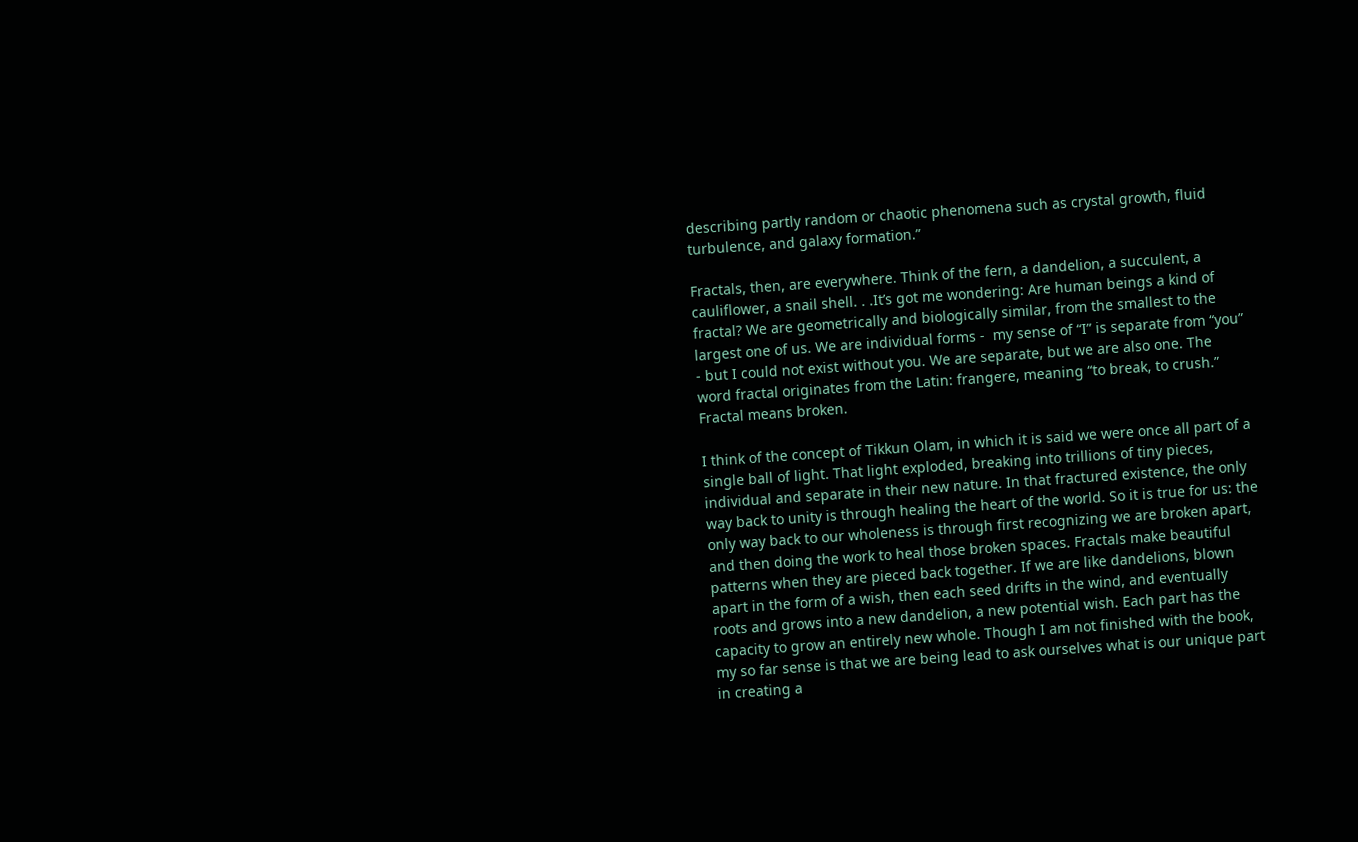describing partly random or chaotic phenomena such as crystal growth, fluid turbulence, and galaxy formation.”

Fractals, then, are everywhere. Think of the fern, a dandelion, a succulent, a cauliflower, a snail shell. . .It’s got me wondering: Are human beings a kind of fractal? We are geometrically and biologically similar, from the smallest to the largest one of us. We are individual forms -  my sense of “I” is separate from “you” - but I could not exist without you. We are separate, but we are also one. The word fractal originates from the Latin: frangere, meaning “to break, to crush.” Fractal means broken.

I think of the concept of Tikkun Olam, in which it is said we were once all part of a single ball of light. That light exploded, breaking into trillions of tiny pieces, individual and separate in their new nature. In that fractured existence, the only way back to unity is through healing the heart of the world. So it is true for us: the only way back to our wholeness is through first recognizing we are broken apart, and then doing the work to heal those broken spaces. Fractals make beautiful patterns when they are pieced back together. If we are like dandelions, blown apart in the form of a wish, then each seed drifts in the wind, and eventually roots and grows into a new dandelion, a new potential wish. Each part has the capacity to grow an entirely new whole. Though I am not finished with the book, my so far sense is that we are being lead to ask ourselves what is our unique part in creating a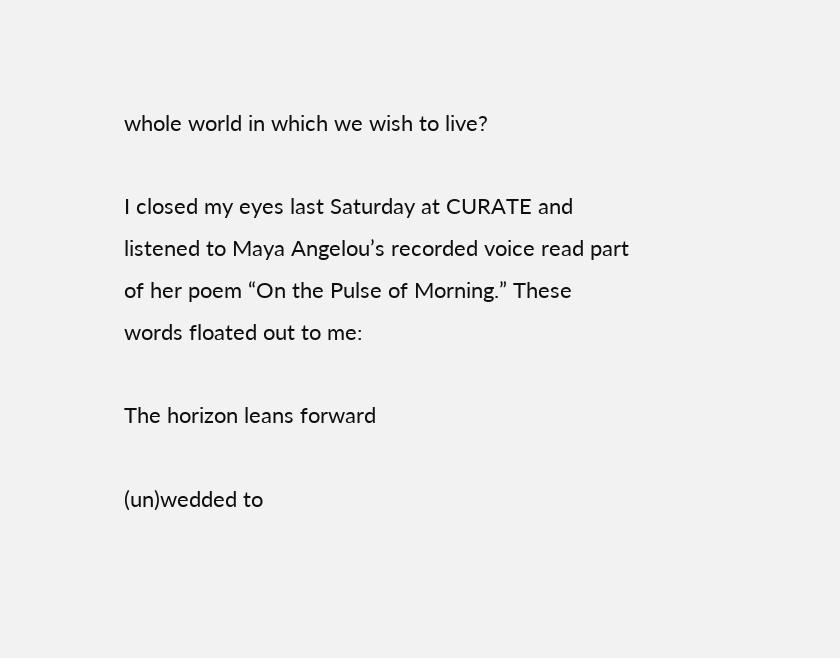whole world in which we wish to live?

I closed my eyes last Saturday at CURATE and listened to Maya Angelou’s recorded voice read part of her poem “On the Pulse of Morning.” These words floated out to me:

The horizon leans forward

(un)wedded to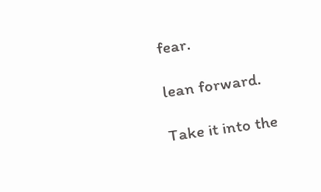fear.

lean forward.

Take it into the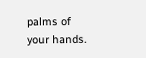palms of your hands.